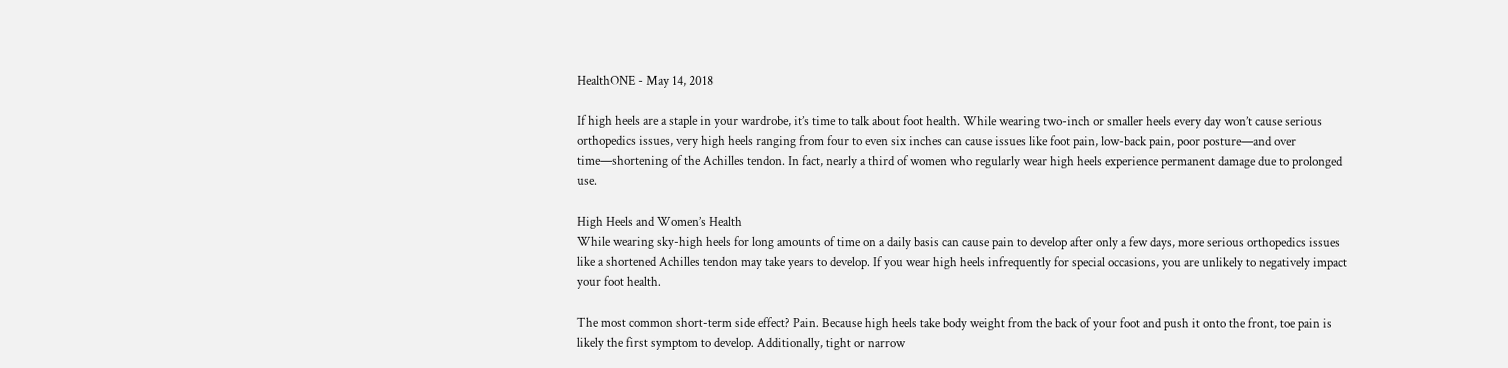HealthONE - May 14, 2018

If high heels are a staple in your wardrobe, it’s time to talk about foot health. While wearing two-inch or smaller heels every day won’t cause serious orthopedics issues, very high heels ranging from four to even six inches can cause issues like foot pain, low-back pain, poor posture—and over time—shortening of the Achilles tendon. In fact, nearly a third of women who regularly wear high heels experience permanent damage due to prolonged use.

High Heels and Women’s Health
While wearing sky-high heels for long amounts of time on a daily basis can cause pain to develop after only a few days, more serious orthopedics issues like a shortened Achilles tendon may take years to develop. If you wear high heels infrequently for special occasions, you are unlikely to negatively impact your foot health.

The most common short-term side effect? Pain. Because high heels take body weight from the back of your foot and push it onto the front, toe pain is likely the first symptom to develop. Additionally, tight or narrow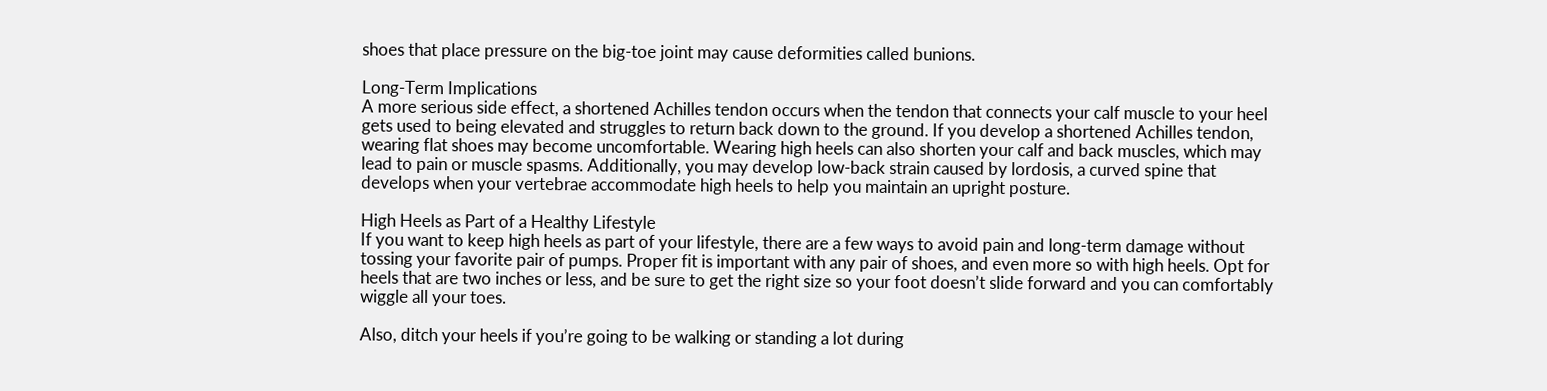shoes that place pressure on the big-toe joint may cause deformities called bunions.

Long-Term Implications
A more serious side effect, a shortened Achilles tendon occurs when the tendon that connects your calf muscle to your heel gets used to being elevated and struggles to return back down to the ground. If you develop a shortened Achilles tendon, wearing flat shoes may become uncomfortable. Wearing high heels can also shorten your calf and back muscles, which may lead to pain or muscle spasms. Additionally, you may develop low-back strain caused by lordosis, a curved spine that develops when your vertebrae accommodate high heels to help you maintain an upright posture.

High Heels as Part of a Healthy Lifestyle
If you want to keep high heels as part of your lifestyle, there are a few ways to avoid pain and long-term damage without tossing your favorite pair of pumps. Proper fit is important with any pair of shoes, and even more so with high heels. Opt for heels that are two inches or less, and be sure to get the right size so your foot doesn’t slide forward and you can comfortably wiggle all your toes.

Also, ditch your heels if you’re going to be walking or standing a lot during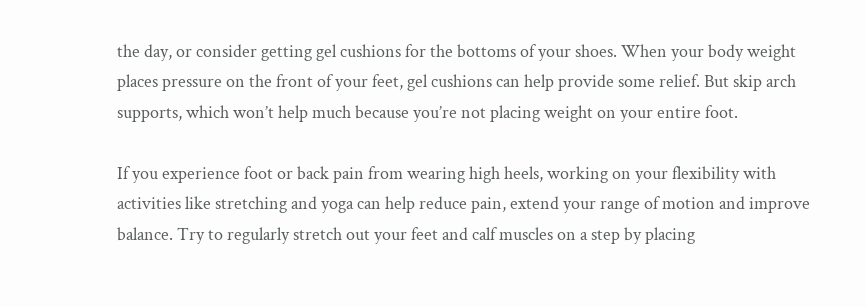the day, or consider getting gel cushions for the bottoms of your shoes. When your body weight places pressure on the front of your feet, gel cushions can help provide some relief. But skip arch supports, which won’t help much because you’re not placing weight on your entire foot.

If you experience foot or back pain from wearing high heels, working on your flexibility with activities like stretching and yoga can help reduce pain, extend your range of motion and improve balance. Try to regularly stretch out your feet and calf muscles on a step by placing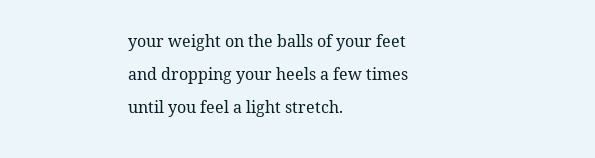your weight on the balls of your feet and dropping your heels a few times until you feel a light stretch.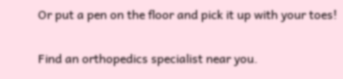Or put a pen on the floor and pick it up with your toes!

Find an orthopedics specialist near you.